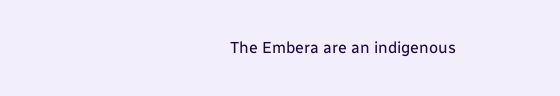The Embera are an indigenous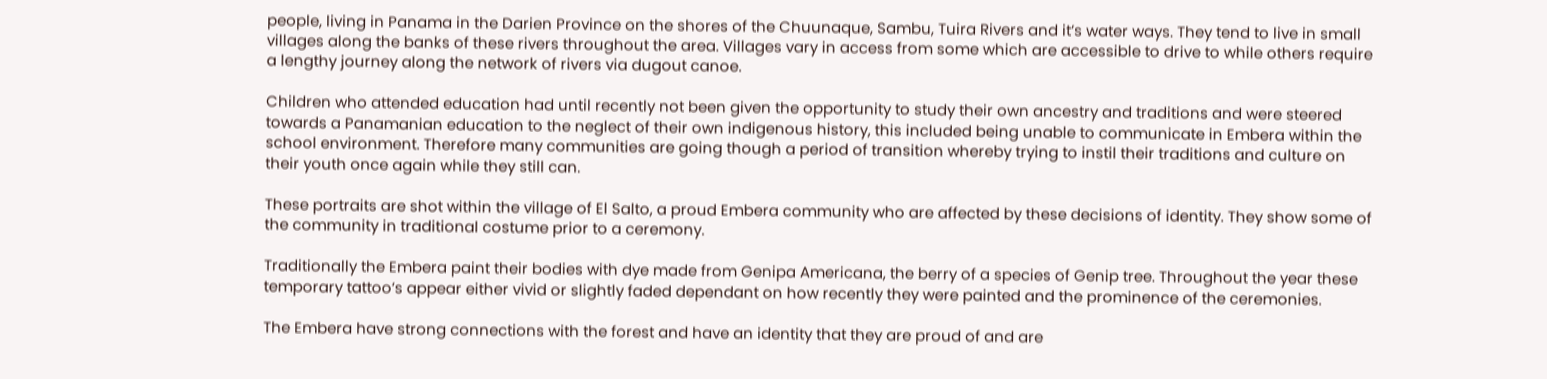people, living in Panama in the Darien Province on the shores of the Chuunaque, Sambu, Tuira Rivers and it’s water ways. They tend to live in small villages along the banks of these rivers throughout the area. Villages vary in access from some which are accessible to drive to while others require a lengthy journey along the network of rivers via dugout canoe.

Children who attended education had until recently not been given the opportunity to study their own ancestry and traditions and were steered towards a Panamanian education to the neglect of their own indigenous history, this included being unable to communicate in Embera within the school environment. Therefore many communities are going though a period of transition whereby trying to instil their traditions and culture on their youth once again while they still can.

These portraits are shot within the village of El Salto, a proud Embera community who are affected by these decisions of identity. They show some of the community in traditional costume prior to a ceremony.

Traditionally the Embera paint their bodies with dye made from Genipa Americana, the berry of a species of Genip tree. Throughout the year these temporary tattoo’s appear either vivid or slightly faded dependant on how recently they were painted and the prominence of the ceremonies.

The Embera have strong connections with the forest and have an identity that they are proud of and are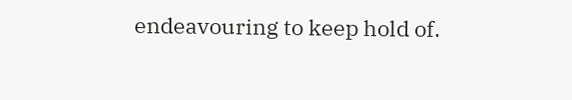endeavouring to keep hold of.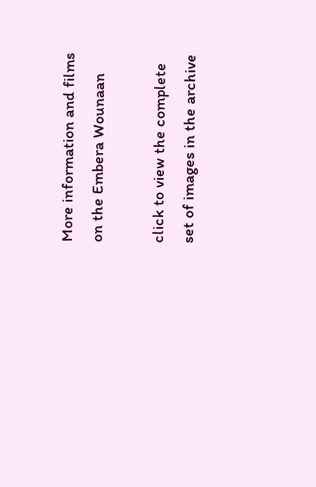More information and films on the Embera Wounaan

click to view the complete set of images in the archive